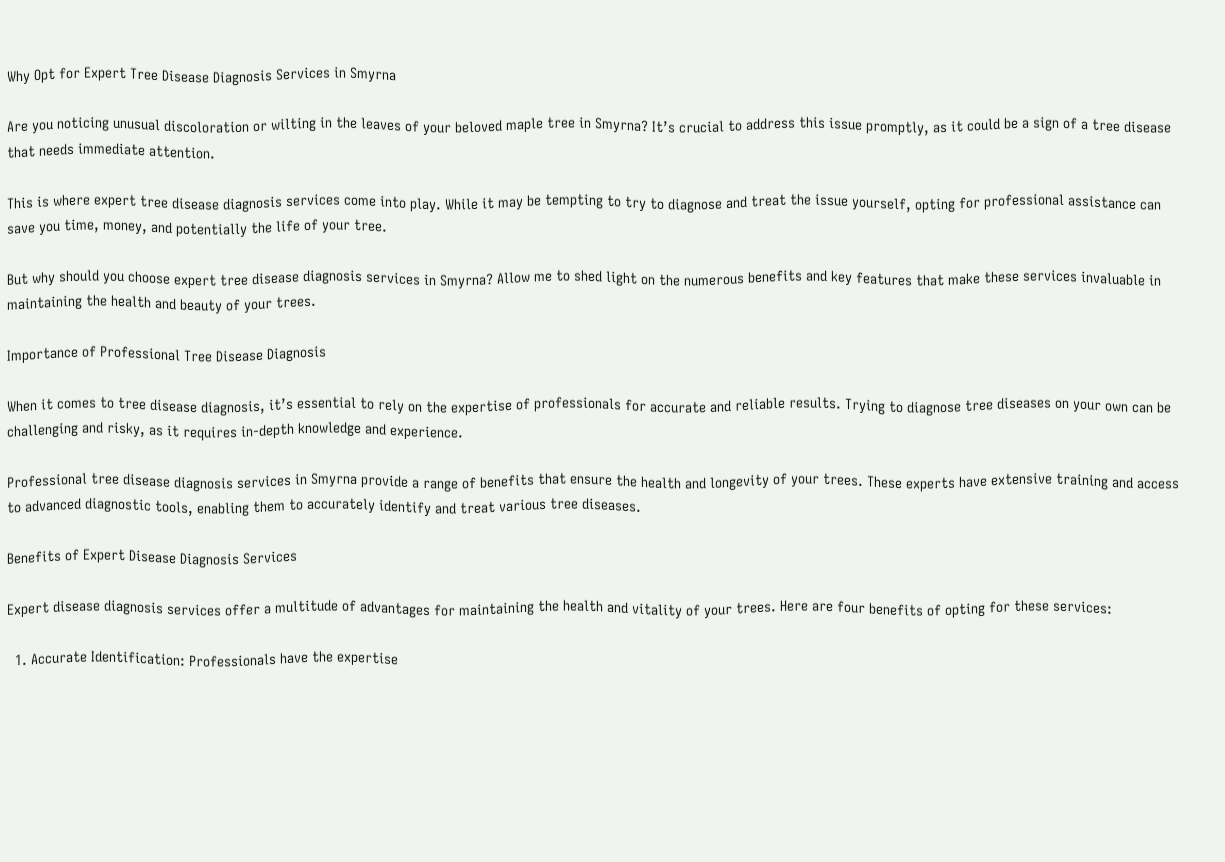Why Opt for Expert Tree Disease Diagnosis Services in Smyrna

Are you noticing unusual discoloration or wilting in the leaves of your beloved maple tree in Smyrna? It’s crucial to address this issue promptly, as it could be a sign of a tree disease that needs immediate attention.

This is where expert tree disease diagnosis services come into play. While it may be tempting to try to diagnose and treat the issue yourself, opting for professional assistance can save you time, money, and potentially the life of your tree.

But why should you choose expert tree disease diagnosis services in Smyrna? Allow me to shed light on the numerous benefits and key features that make these services invaluable in maintaining the health and beauty of your trees.

Importance of Professional Tree Disease Diagnosis

When it comes to tree disease diagnosis, it’s essential to rely on the expertise of professionals for accurate and reliable results. Trying to diagnose tree diseases on your own can be challenging and risky, as it requires in-depth knowledge and experience.

Professional tree disease diagnosis services in Smyrna provide a range of benefits that ensure the health and longevity of your trees. These experts have extensive training and access to advanced diagnostic tools, enabling them to accurately identify and treat various tree diseases.

Benefits of Expert Disease Diagnosis Services

Expert disease diagnosis services offer a multitude of advantages for maintaining the health and vitality of your trees. Here are four benefits of opting for these services:

  1. Accurate Identification: Professionals have the expertise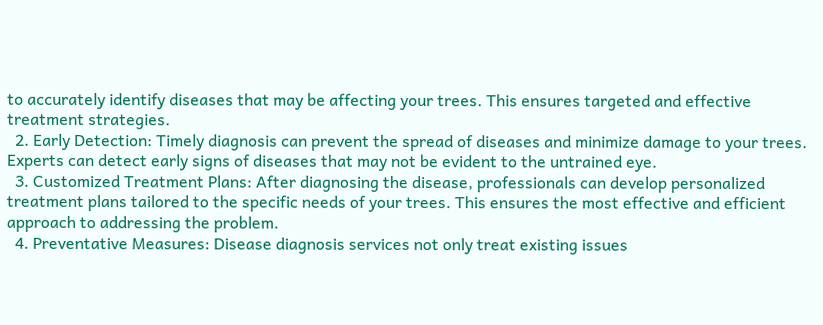to accurately identify diseases that may be affecting your trees. This ensures targeted and effective treatment strategies.
  2. Early Detection: Timely diagnosis can prevent the spread of diseases and minimize damage to your trees. Experts can detect early signs of diseases that may not be evident to the untrained eye.
  3. Customized Treatment Plans: After diagnosing the disease, professionals can develop personalized treatment plans tailored to the specific needs of your trees. This ensures the most effective and efficient approach to addressing the problem.
  4. Preventative Measures: Disease diagnosis services not only treat existing issues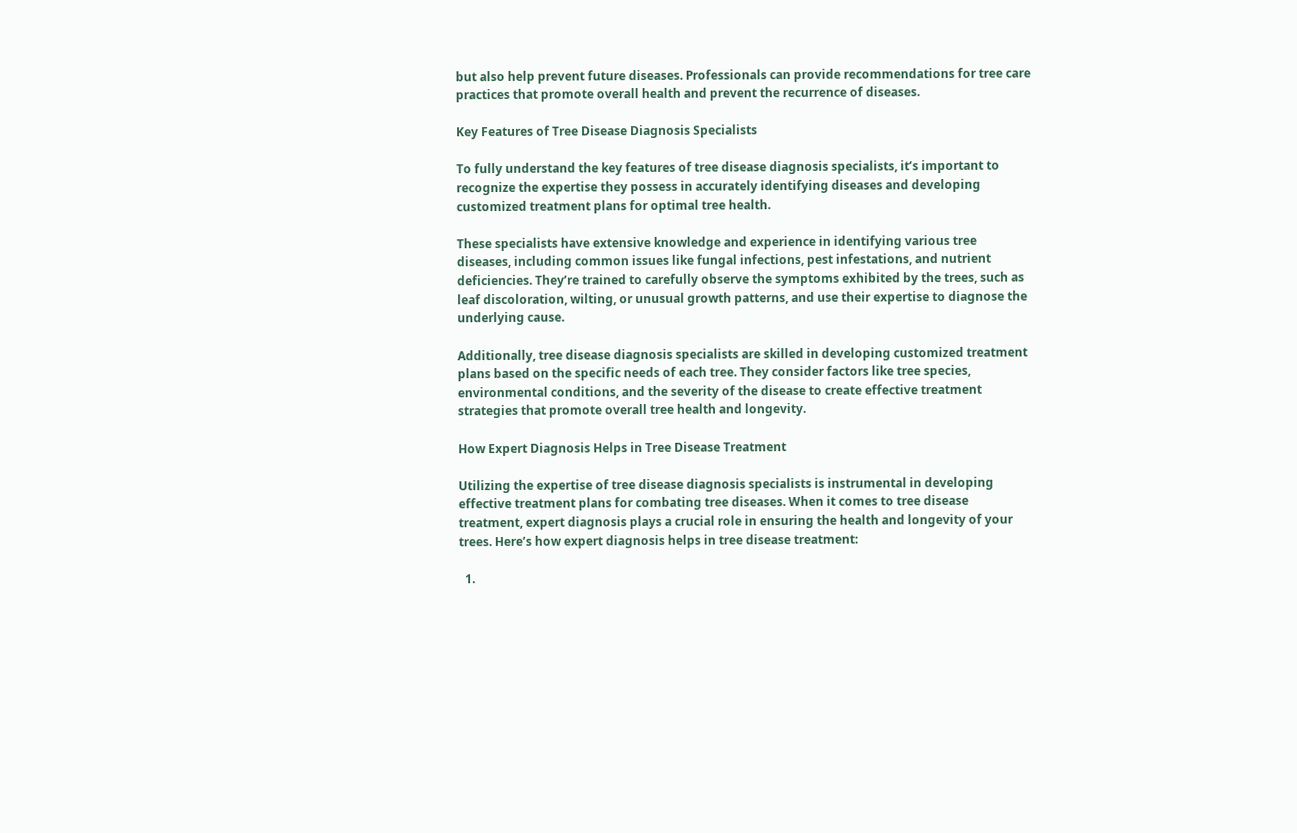but also help prevent future diseases. Professionals can provide recommendations for tree care practices that promote overall health and prevent the recurrence of diseases.

Key Features of Tree Disease Diagnosis Specialists

To fully understand the key features of tree disease diagnosis specialists, it’s important to recognize the expertise they possess in accurately identifying diseases and developing customized treatment plans for optimal tree health.

These specialists have extensive knowledge and experience in identifying various tree diseases, including common issues like fungal infections, pest infestations, and nutrient deficiencies. They’re trained to carefully observe the symptoms exhibited by the trees, such as leaf discoloration, wilting, or unusual growth patterns, and use their expertise to diagnose the underlying cause.

Additionally, tree disease diagnosis specialists are skilled in developing customized treatment plans based on the specific needs of each tree. They consider factors like tree species, environmental conditions, and the severity of the disease to create effective treatment strategies that promote overall tree health and longevity.

How Expert Diagnosis Helps in Tree Disease Treatment

Utilizing the expertise of tree disease diagnosis specialists is instrumental in developing effective treatment plans for combating tree diseases. When it comes to tree disease treatment, expert diagnosis plays a crucial role in ensuring the health and longevity of your trees. Here’s how expert diagnosis helps in tree disease treatment:

  1.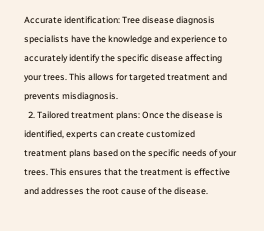Accurate identification: Tree disease diagnosis specialists have the knowledge and experience to accurately identify the specific disease affecting your trees. This allows for targeted treatment and prevents misdiagnosis.
  2. Tailored treatment plans: Once the disease is identified, experts can create customized treatment plans based on the specific needs of your trees. This ensures that the treatment is effective and addresses the root cause of the disease.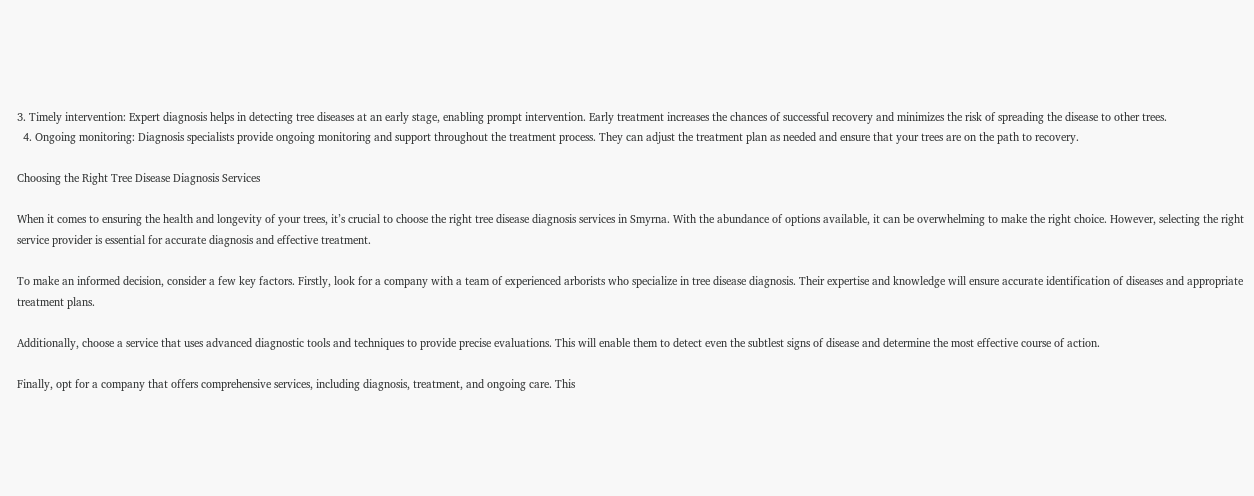3. Timely intervention: Expert diagnosis helps in detecting tree diseases at an early stage, enabling prompt intervention. Early treatment increases the chances of successful recovery and minimizes the risk of spreading the disease to other trees.
  4. Ongoing monitoring: Diagnosis specialists provide ongoing monitoring and support throughout the treatment process. They can adjust the treatment plan as needed and ensure that your trees are on the path to recovery.

Choosing the Right Tree Disease Diagnosis Services

When it comes to ensuring the health and longevity of your trees, it’s crucial to choose the right tree disease diagnosis services in Smyrna. With the abundance of options available, it can be overwhelming to make the right choice. However, selecting the right service provider is essential for accurate diagnosis and effective treatment.

To make an informed decision, consider a few key factors. Firstly, look for a company with a team of experienced arborists who specialize in tree disease diagnosis. Their expertise and knowledge will ensure accurate identification of diseases and appropriate treatment plans.

Additionally, choose a service that uses advanced diagnostic tools and techniques to provide precise evaluations. This will enable them to detect even the subtlest signs of disease and determine the most effective course of action.

Finally, opt for a company that offers comprehensive services, including diagnosis, treatment, and ongoing care. This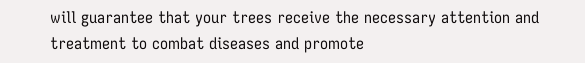will guarantee that your trees receive the necessary attention and treatment to combat diseases and promote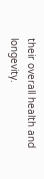their overall health and longevity.